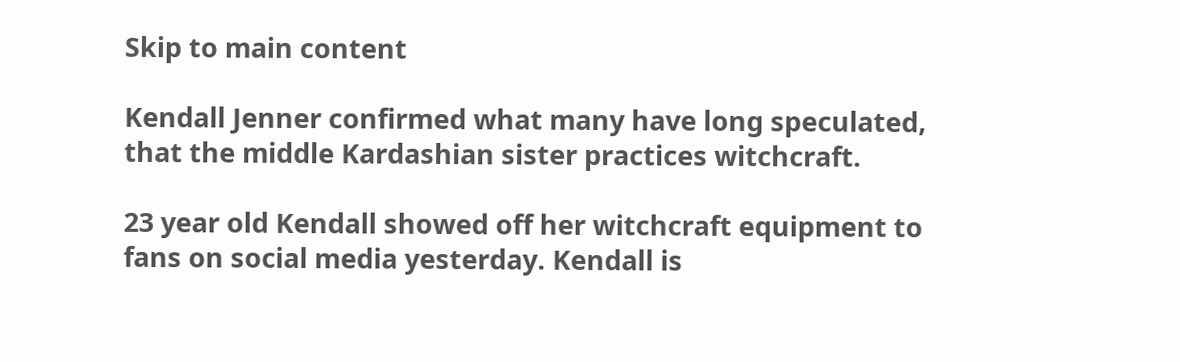Skip to main content

Kendall Jenner confirmed what many have long speculated, that the middle Kardashian sister practices witchcraft.

23 year old Kendall showed off her witchcraft equipment to fans on social media yesterday. Kendall is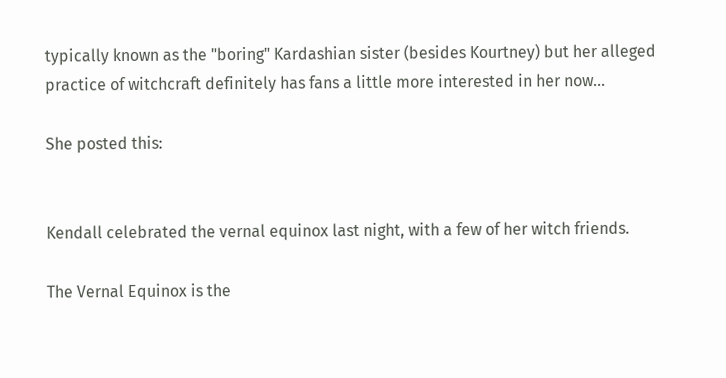typically known as the "boring" Kardashian sister (besides Kourtney) but her alleged practice of witchcraft definitely has fans a little more interested in her now...

She posted this:


Kendall celebrated the vernal equinox last night, with a few of her witch friends.

The Vernal Equinox is the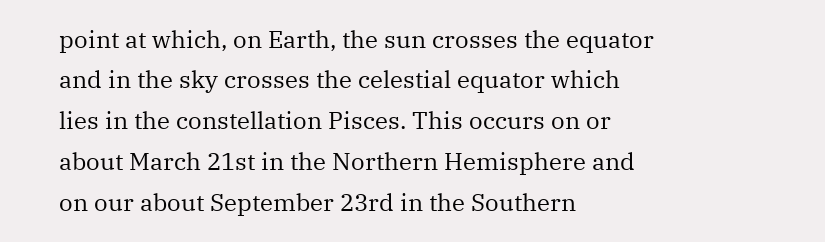point at which, on Earth, the sun crosses the equator and in the sky crosses the celestial equator which lies in the constellation Pisces. This occurs on or about March 21st in the Northern Hemisphere and on our about September 23rd in the Southern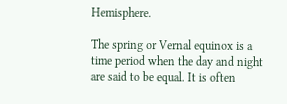Hemisphere.

The spring or Vernal equinox is a time period when the day and night are said to be equal. It is often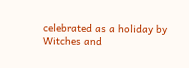celebrated as a holiday by Witches and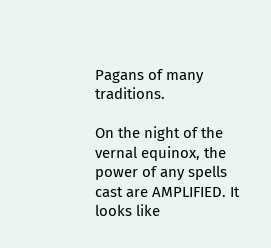Pagans of many traditions.

On the night of the vernal equinox, the power of any spells cast are AMPLIFIED. It looks like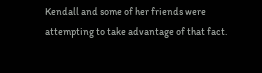Kendall and some of her friends were attempting to take advantage of that fact.